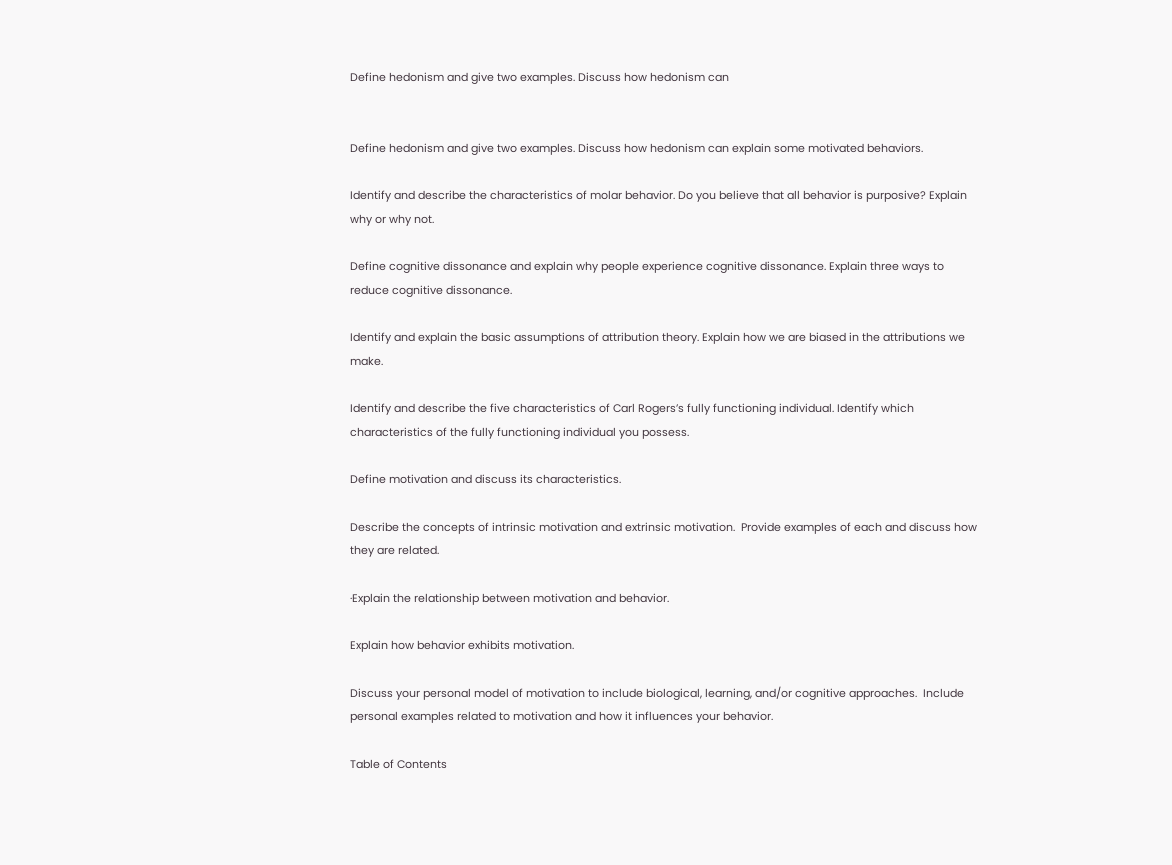Define hedonism and give two examples. Discuss how hedonism can


Define hedonism and give two examples. Discuss how hedonism can explain some motivated behaviors.

Identify and describe the characteristics of molar behavior. Do you believe that all behavior is purposive? Explain why or why not.

Define cognitive dissonance and explain why people experience cognitive dissonance. Explain three ways to reduce cognitive dissonance.

Identify and explain the basic assumptions of attribution theory. Explain how we are biased in the attributions we make.

Identify and describe the five characteristics of Carl Rogers’s fully functioning individual. Identify which characteristics of the fully functioning individual you possess.

Define motivation and discuss its characteristics.

Describe the concepts of intrinsic motivation and extrinsic motivation.  Provide examples of each and discuss how they are related.

·Explain the relationship between motivation and behavior.

Explain how behavior exhibits motivation.

Discuss your personal model of motivation to include biological, learning, and/or cognitive approaches.  Include personal examples related to motivation and how it influences your behavior.

Table of Contents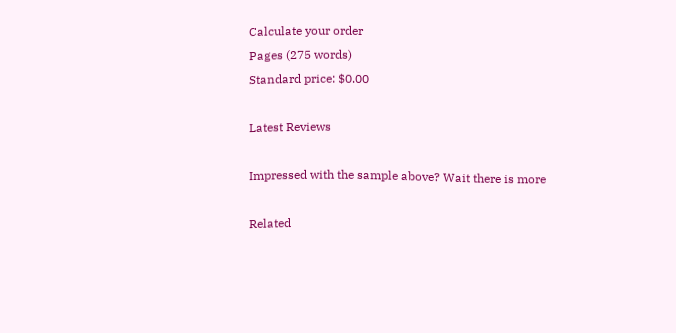Calculate your order
Pages (275 words)
Standard price: $0.00

Latest Reviews

Impressed with the sample above? Wait there is more

Related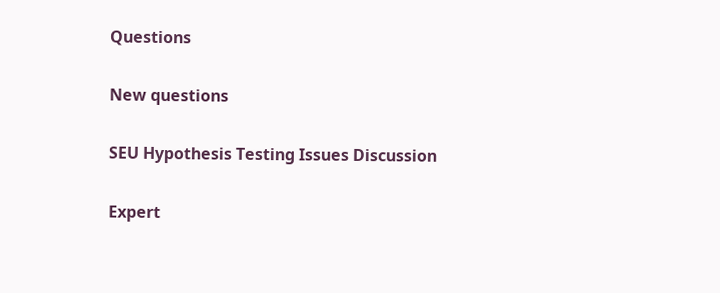Questions

New questions

SEU Hypothesis Testing Issues Discussion

Expert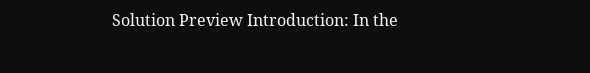Solution Preview Introduction: In the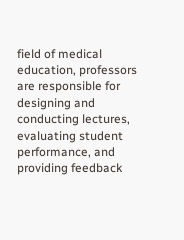field of medical education, professors are responsible for designing and conducting lectures, evaluating student performance, and providing feedback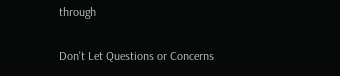through

Don't Let Questions or Concerns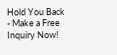Hold You Back - Make a Free Inquiry Now!